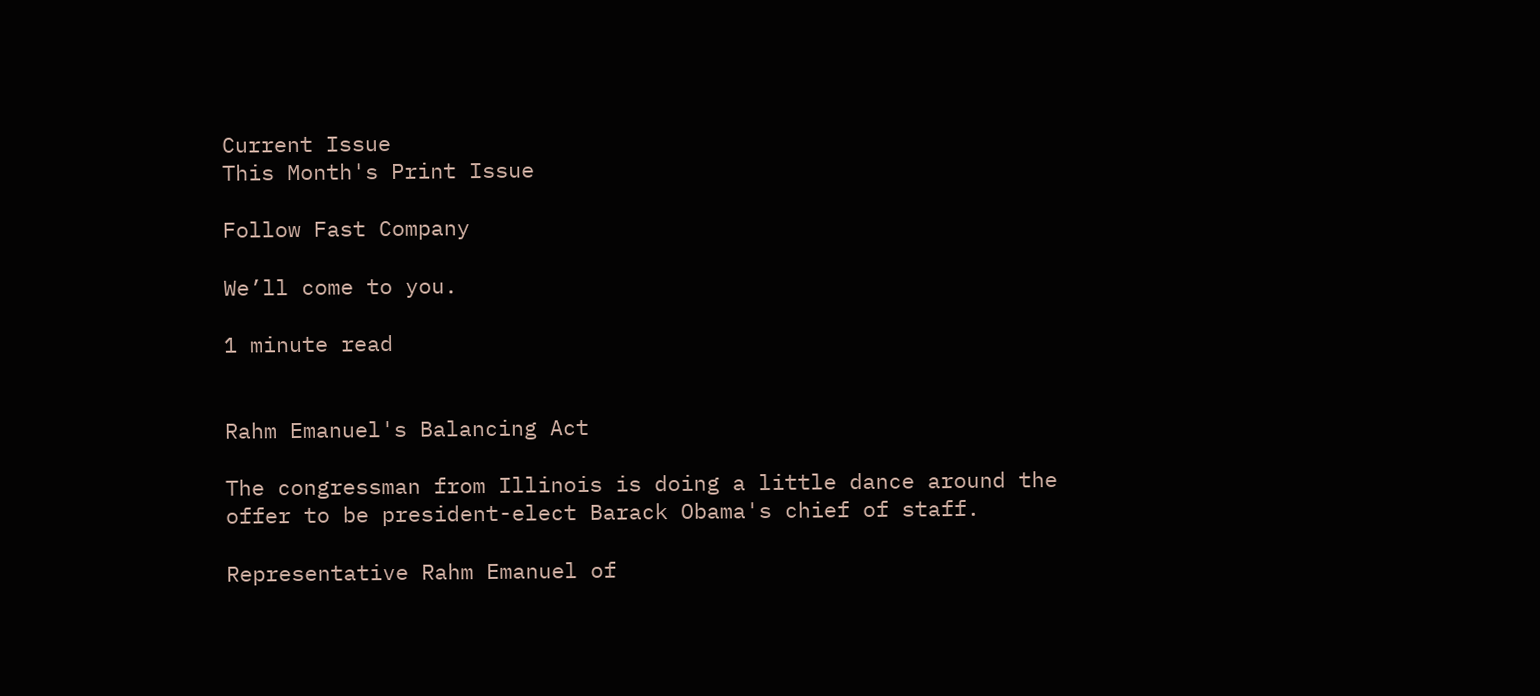Current Issue
This Month's Print Issue

Follow Fast Company

We’ll come to you.

1 minute read


Rahm Emanuel's Balancing Act

The congressman from Illinois is doing a little dance around the offer to be president-elect Barack Obama's chief of staff.

Representative Rahm Emanuel of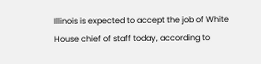Illinois is expected to accept the job of White House chief of staff today, according to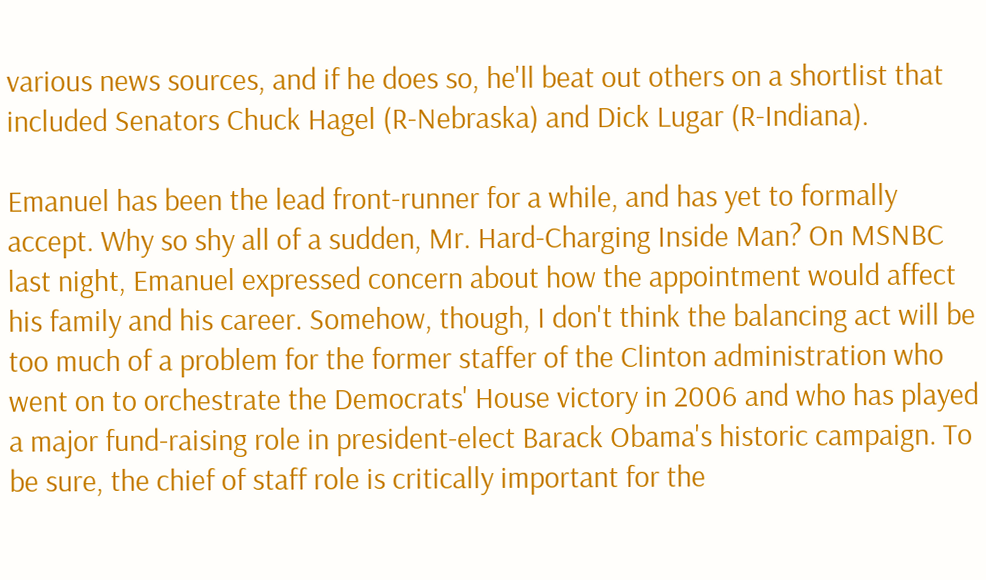various news sources, and if he does so, he'll beat out others on a shortlist that included Senators Chuck Hagel (R-Nebraska) and Dick Lugar (R-Indiana).

Emanuel has been the lead front-runner for a while, and has yet to formally accept. Why so shy all of a sudden, Mr. Hard-Charging Inside Man? On MSNBC last night, Emanuel expressed concern about how the appointment would affect his family and his career. Somehow, though, I don't think the balancing act will be too much of a problem for the former staffer of the Clinton administration who went on to orchestrate the Democrats' House victory in 2006 and who has played a major fund-raising role in president-elect Barack Obama's historic campaign. To be sure, the chief of staff role is critically important for the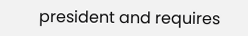president and requires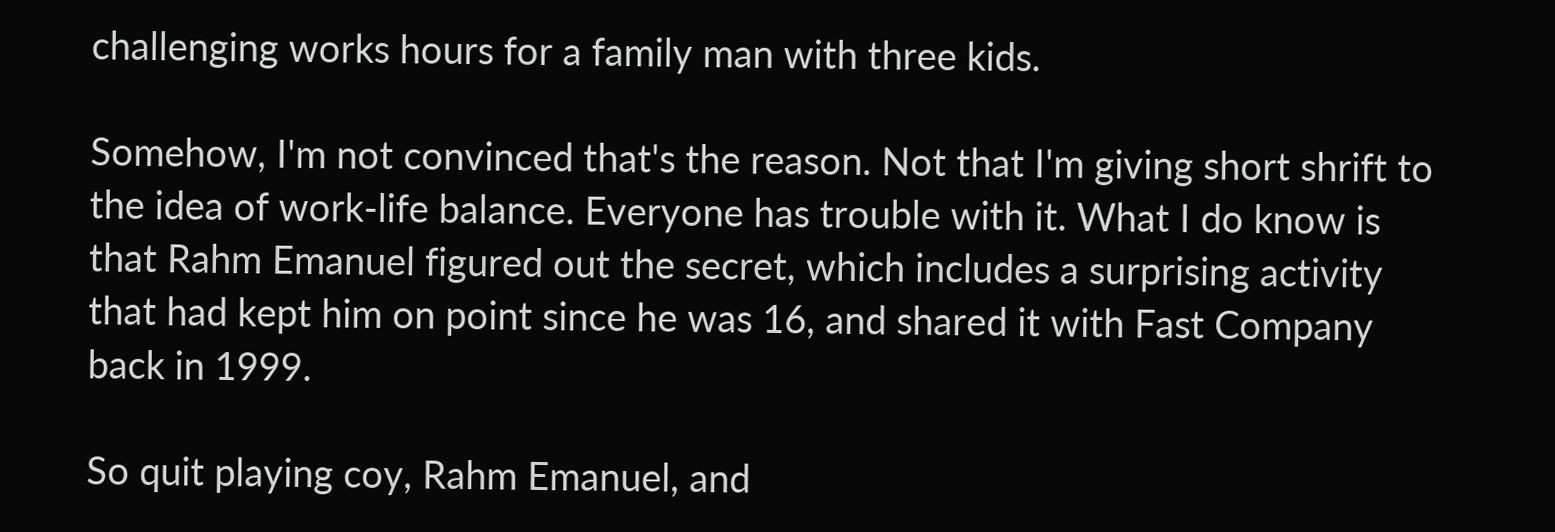challenging works hours for a family man with three kids.

Somehow, I'm not convinced that's the reason. Not that I'm giving short shrift to the idea of work-life balance. Everyone has trouble with it. What I do know is that Rahm Emanuel figured out the secret, which includes a surprising activity that had kept him on point since he was 16, and shared it with Fast Company back in 1999.

So quit playing coy, Rahm Emanuel, and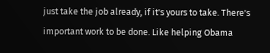just take the job already, if it's yours to take. There's important work to be done. Like helping Obama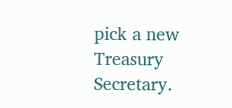pick a new Treasury Secretary.